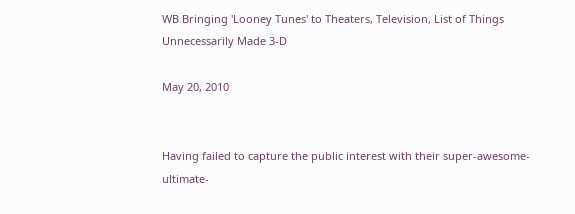WB Bringing 'Looney Tunes' to Theaters, Television, List of Things Unnecessarily Made 3-D

May 20, 2010


Having failed to capture the public interest with their super-awesome-ultimate-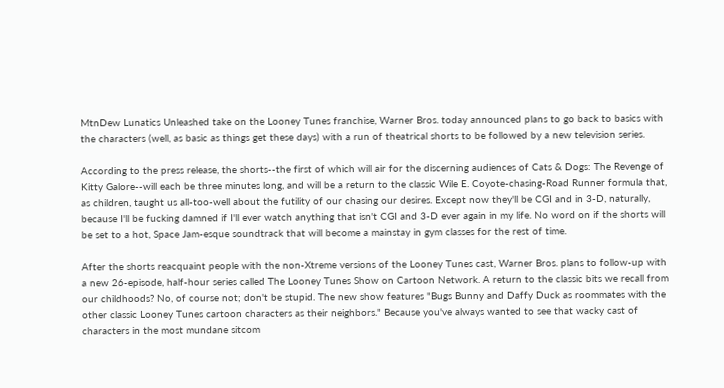MtnDew Lunatics Unleashed take on the Looney Tunes franchise, Warner Bros. today announced plans to go back to basics with the characters (well, as basic as things get these days) with a run of theatrical shorts to be followed by a new television series.

According to the press release, the shorts--the first of which will air for the discerning audiences of Cats & Dogs: The Revenge of Kitty Galore--will each be three minutes long, and will be a return to the classic Wile E. Coyote-chasing-Road Runner formula that, as children, taught us all-too-well about the futility of our chasing our desires. Except now they'll be CGI and in 3-D, naturally, because I'll be fucking damned if I'll ever watch anything that isn't CGI and 3-D ever again in my life. No word on if the shorts will be set to a hot, Space Jam-esque soundtrack that will become a mainstay in gym classes for the rest of time.

After the shorts reacquaint people with the non-Xtreme versions of the Looney Tunes cast, Warner Bros. plans to follow-up with a new 26-episode, half-hour series called The Looney Tunes Show on Cartoon Network. A return to the classic bits we recall from our childhoods? No, of course not; don't be stupid. The new show features "Bugs Bunny and Daffy Duck as roommates with the other classic Looney Tunes cartoon characters as their neighbors." Because you've always wanted to see that wacky cast of characters in the most mundane sitcom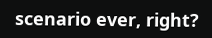scenario ever, right?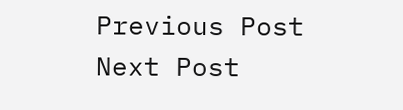Previous Post
Next Post